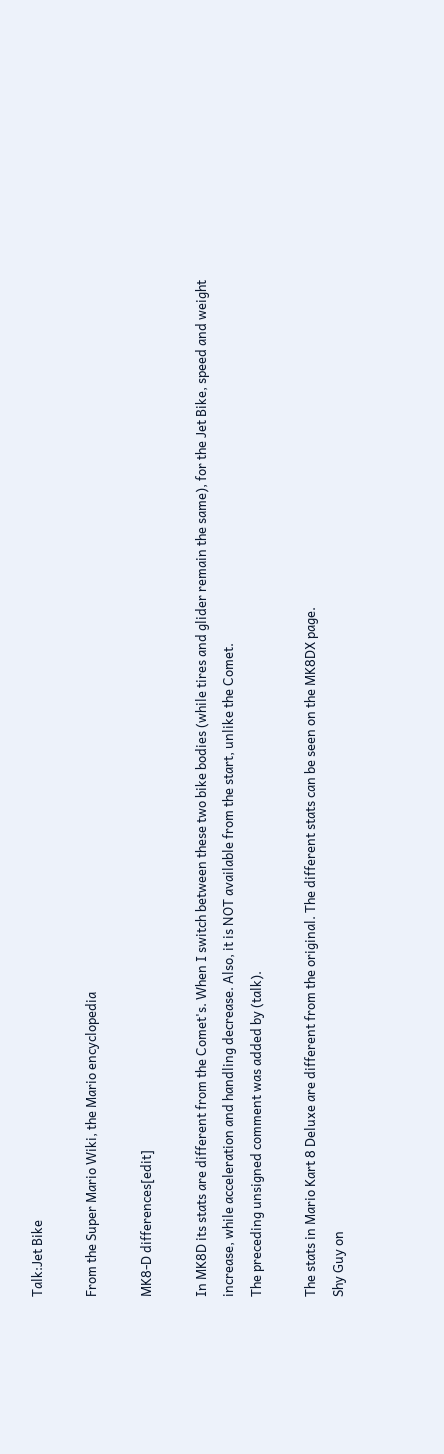Talk:Jet Bike

From the Super Mario Wiki, the Mario encyclopedia

MK8-D differences[edit]

In MK8D its stats are different from the Comet's. When I switch between these two bike bodies (while tires and glider remain the same), for the Jet Bike, speed and weight increase, while acceleration and handling decrease. Also, it is NOT available from the start, unlike the Comet.
The preceding unsigned comment was added by (talk).

The stats in Mario Kart 8 Deluxe are different from the original. The different stats can be seen on the MK8DX page.
Shy Guy on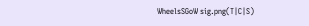WheelsSGoW sig.png(T|C|S)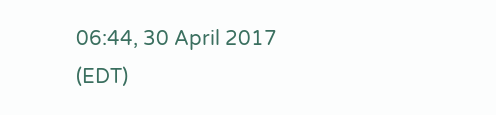06:44, 30 April 2017 (EDT)